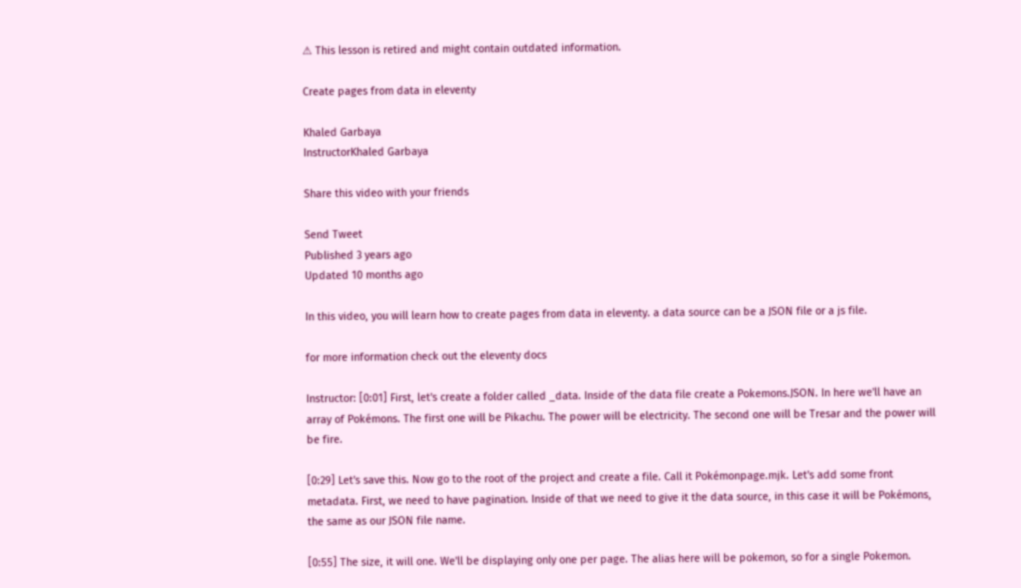⚠ This lesson is retired and might contain outdated information.

Create pages from data in eleventy

Khaled Garbaya
InstructorKhaled Garbaya

Share this video with your friends

Send Tweet
Published 3 years ago
Updated 10 months ago

In this video, you will learn how to create pages from data in eleventy. a data source can be a JSON file or a js file.

for more information check out the eleventy docs

Instructor: [0:01] First, let's create a folder called _data. Inside of the data file create a Pokemons.JSON. In here we'll have an array of Pokémons. The first one will be Pikachu. The power will be electricity. The second one will be Tresar and the power will be fire.

[0:29] Let's save this. Now go to the root of the project and create a file. Call it Pokémonpage.mjk. Let's add some front metadata. First, we need to have pagination. Inside of that we need to give it the data source, in this case it will be Pokémons, the same as our JSON file name.

[0:55] The size, it will one. We'll be displaying only one per page. The alias here will be pokemon, so for a single Pokemon.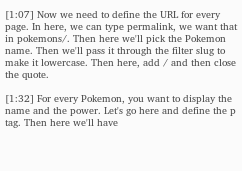[1:07] Now we need to define the URL for every page. In here, we can type permalink, we want that in pokemons/. Then here we'll pick the Pokemon name. Then we'll pass it through the filter slug to make it lowercase. Then here, add / and then close the quote.

[1:32] For every Pokemon, you want to display the name and the power. Let's go here and define the p tag. Then here we'll have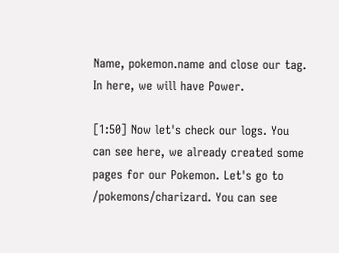Name, pokemon.name and close our tag. In here, we will have Power.

[1:50] Now let's check our logs. You can see here, we already created some pages for our Pokemon. Let's go to /pokemons/charizard. You can see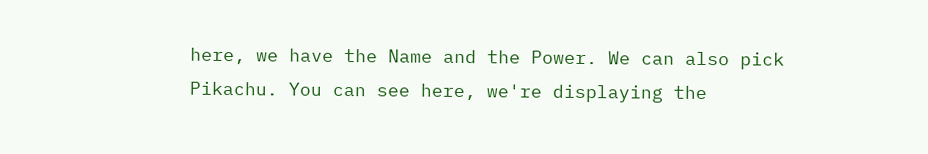here, we have the Name and the Power. We can also pick Pikachu. You can see here, we're displaying the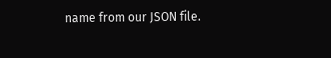name from our JSON file.